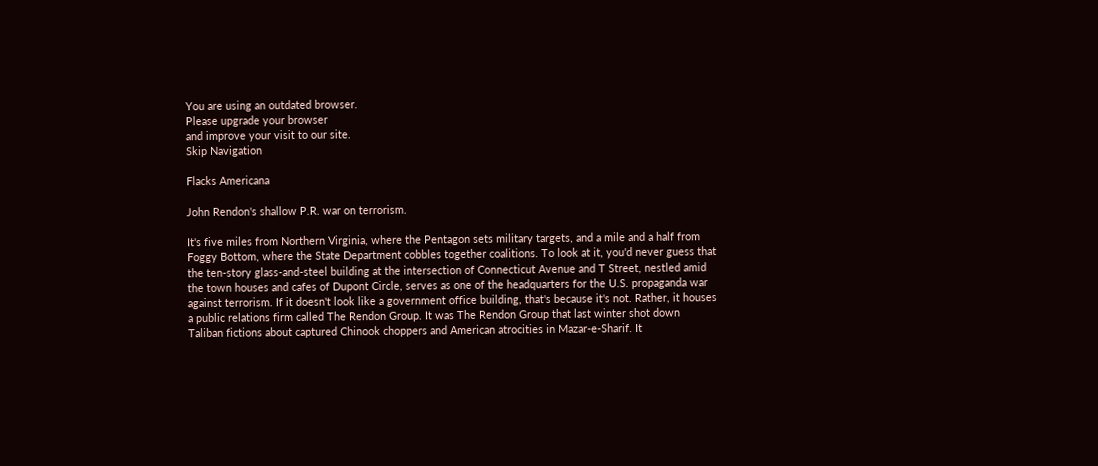You are using an outdated browser.
Please upgrade your browser
and improve your visit to our site.
Skip Navigation

Flacks Americana

John Rendon's shallow P.R. war on terrorism.

It's five miles from Northern Virginia, where the Pentagon sets military targets, and a mile and a half from Foggy Bottom, where the State Department cobbles together coalitions. To look at it, you'd never guess that the ten-story glass-and-steel building at the intersection of Connecticut Avenue and T Street, nestled amid the town houses and cafes of Dupont Circle, serves as one of the headquarters for the U.S. propaganda war against terrorism. If it doesn't look like a government office building, that's because it's not. Rather, it houses a public relations firm called The Rendon Group. It was The Rendon Group that last winter shot down Taliban fictions about captured Chinook choppers and American atrocities in Mazar-e-Sharif. It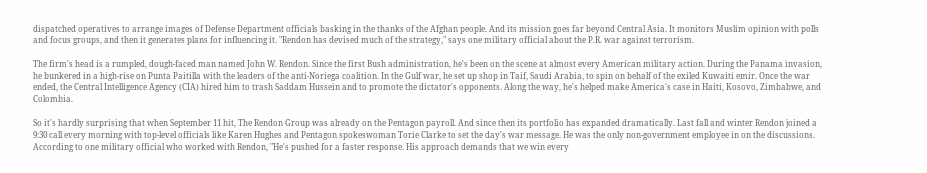dispatched operatives to arrange images of Defense Department officials basking in the thanks of the Afghan people. And its mission goes far beyond Central Asia. It monitors Muslim opinion with polls and focus groups, and then it generates plans for influencing it. "Rendon has devised much of the strategy," says one military official about the P.R. war against terrorism.

The firm's head is a rumpled, dough-faced man named John W. Rendon. Since the first Bush administration, he's been on the scene at almost every American military action. During the Panama invasion, he bunkered in a high-rise on Punta Paitilla with the leaders of the anti-Noriega coalition. In the Gulf war, he set up shop in Taif, Saudi Arabia, to spin on behalf of the exiled Kuwaiti emir. Once the war ended, the Central Intelligence Agency (CIA) hired him to trash Saddam Hussein and to promote the dictator's opponents. Along the way, he's helped make America's case in Haiti, Kosovo, Zimbabwe, and Colombia.

So it's hardly surprising that when September 11 hit, The Rendon Group was already on the Pentagon payroll. And since then its portfolio has expanded dramatically. Last fall and winter Rendon joined a 9:30 call every morning with top-level officials like Karen Hughes and Pentagon spokeswoman Torie Clarke to set the day's war message. He was the only non-government employee in on the discussions. According to one military official who worked with Rendon, "He's pushed for a faster response. His approach demands that we win every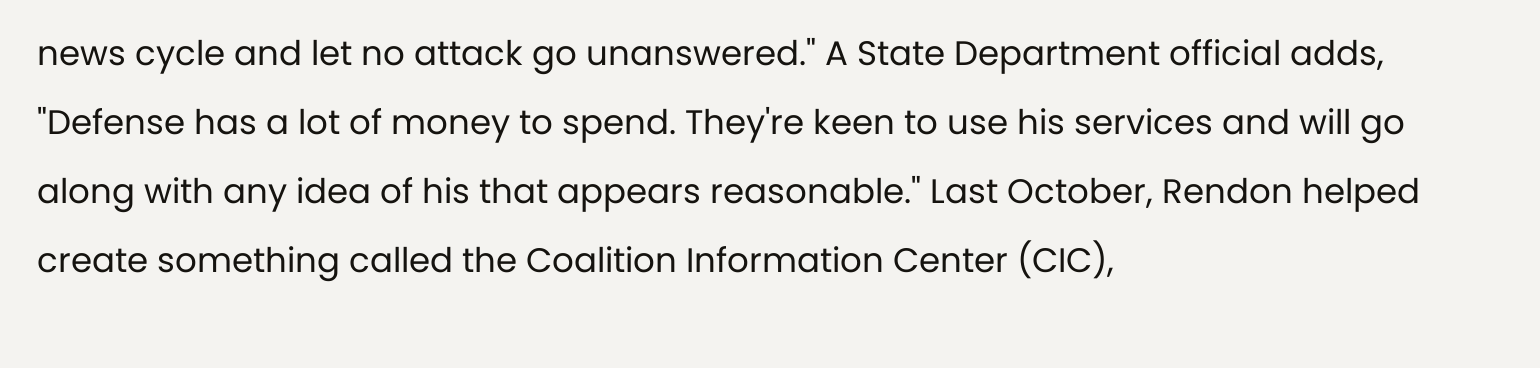news cycle and let no attack go unanswered." A State Department official adds, "Defense has a lot of money to spend. They're keen to use his services and will go along with any idea of his that appears reasonable." Last October, Rendon helped create something called the Coalition Information Center (CIC),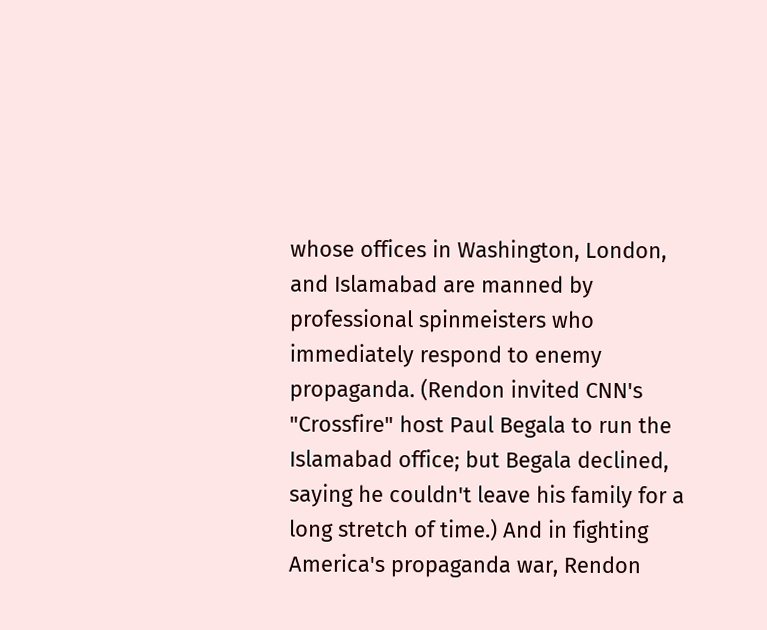whose offices in Washington, London, and Islamabad are manned by professional spinmeisters who immediately respond to enemy propaganda. (Rendon invited CNN's "Crossfire" host Paul Begala to run the Islamabad office; but Begala declined, saying he couldn't leave his family for a long stretch of time.) And in fighting America's propaganda war, Rendon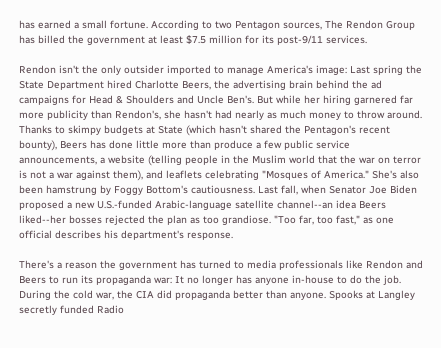has earned a small fortune. According to two Pentagon sources, The Rendon Group has billed the government at least $7.5 million for its post-9/11 services.

Rendon isn't the only outsider imported to manage America's image: Last spring the State Department hired Charlotte Beers, the advertising brain behind the ad campaigns for Head & Shoulders and Uncle Ben's. But while her hiring garnered far more publicity than Rendon's, she hasn't had nearly as much money to throw around. Thanks to skimpy budgets at State (which hasn't shared the Pentagon's recent bounty), Beers has done little more than produce a few public service announcements, a website (telling people in the Muslim world that the war on terror is not a war against them), and leaflets celebrating "Mosques of America." She's also been hamstrung by Foggy Bottom's cautiousness. Last fall, when Senator Joe Biden proposed a new U.S.-funded Arabic-language satellite channel--an idea Beers liked--her bosses rejected the plan as too grandiose. "Too far, too fast," as one official describes his department's response.

There's a reason the government has turned to media professionals like Rendon and Beers to run its propaganda war: It no longer has anyone in-house to do the job. During the cold war, the CIA did propaganda better than anyone. Spooks at Langley secretly funded Radio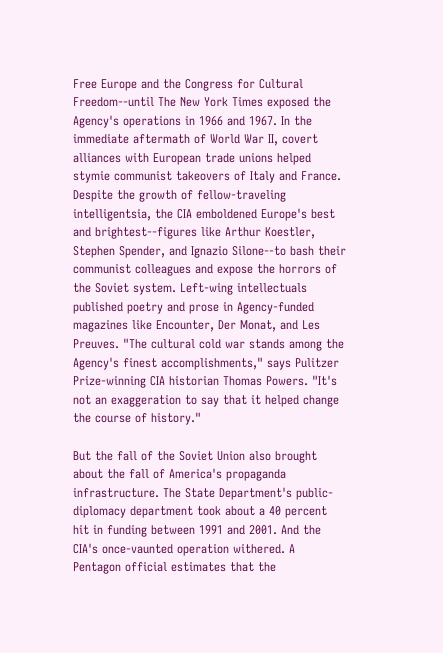Free Europe and the Congress for Cultural Freedom--until The New York Times exposed the Agency's operations in 1966 and 1967. In the immediate aftermath of World War II, covert alliances with European trade unions helped stymie communist takeovers of Italy and France. Despite the growth of fellow-traveling intelligentsia, the CIA emboldened Europe's best and brightest--figures like Arthur Koestler, Stephen Spender, and Ignazio Silone--to bash their communist colleagues and expose the horrors of the Soviet system. Left-wing intellectuals published poetry and prose in Agency-funded magazines like Encounter, Der Monat, and Les Preuves. "The cultural cold war stands among the Agency's finest accomplishments," says Pulitzer Prize-winning CIA historian Thomas Powers. "It's not an exaggeration to say that it helped change the course of history."

But the fall of the Soviet Union also brought about the fall of America's propaganda infrastructure. The State Department's public-diplomacy department took about a 40 percent hit in funding between 1991 and 2001. And the CIA's once-vaunted operation withered. A Pentagon official estimates that the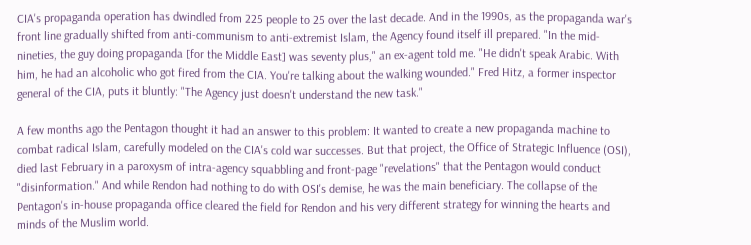CIA's propaganda operation has dwindled from 225 people to 25 over the last decade. And in the 1990s, as the propaganda war's front line gradually shifted from anti-communism to anti-extremist Islam, the Agency found itself ill prepared. "In the mid-nineties, the guy doing propaganda [for the Middle East] was seventy plus," an ex-agent told me. "He didn't speak Arabic. With him, he had an alcoholic who got fired from the CIA. You're talking about the walking wounded." Fred Hitz, a former inspector general of the CIA, puts it bluntly: "The Agency just doesn't understand the new task."

A few months ago the Pentagon thought it had an answer to this problem: It wanted to create a new propaganda machine to combat radical Islam, carefully modeled on the CIA's cold war successes. But that project, the Office of Strategic Influence (OSI), died last February in a paroxysm of intra-agency squabbling and front-page "revelations" that the Pentagon would conduct "disinformation." And while Rendon had nothing to do with OSI's demise, he was the main beneficiary. The collapse of the Pentagon's in-house propaganda office cleared the field for Rendon and his very different strategy for winning the hearts and minds of the Muslim world.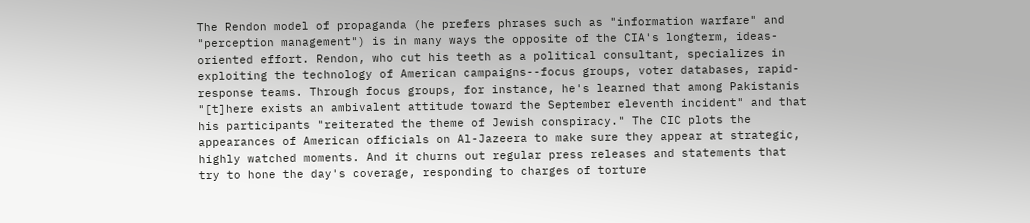The Rendon model of propaganda (he prefers phrases such as "information warfare" and "perception management") is in many ways the opposite of the CIA's longterm, ideas-oriented effort. Rendon, who cut his teeth as a political consultant, specializes in exploiting the technology of American campaigns--focus groups, voter databases, rapid-response teams. Through focus groups, for instance, he's learned that among Pakistanis "[t]here exists an ambivalent attitude toward the September eleventh incident" and that his participants "reiterated the theme of Jewish conspiracy." The CIC plots the appearances of American officials on Al-Jazeera to make sure they appear at strategic, highly watched moments. And it churns out regular press releases and statements that try to hone the day's coverage, responding to charges of torture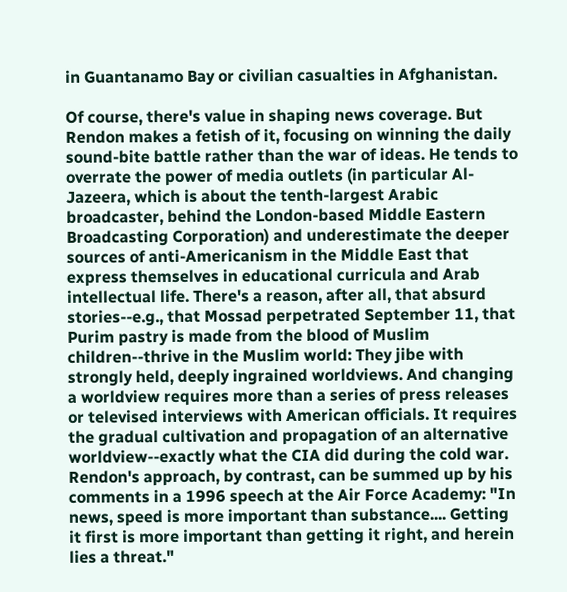in Guantanamo Bay or civilian casualties in Afghanistan.

Of course, there's value in shaping news coverage. But Rendon makes a fetish of it, focusing on winning the daily sound-bite battle rather than the war of ideas. He tends to overrate the power of media outlets (in particular Al-Jazeera, which is about the tenth-largest Arabic broadcaster, behind the London-based Middle Eastern Broadcasting Corporation) and underestimate the deeper sources of anti-Americanism in the Middle East that express themselves in educational curricula and Arab intellectual life. There's a reason, after all, that absurd stories--e.g., that Mossad perpetrated September 11, that Purim pastry is made from the blood of Muslim children--thrive in the Muslim world: They jibe with strongly held, deeply ingrained worldviews. And changing a worldview requires more than a series of press releases or televised interviews with American officials. It requires the gradual cultivation and propagation of an alternative worldview--exactly what the CIA did during the cold war. Rendon's approach, by contrast, can be summed up by his comments in a 1996 speech at the Air Force Academy: "In news, speed is more important than substance.... Getting it first is more important than getting it right, and herein lies a threat."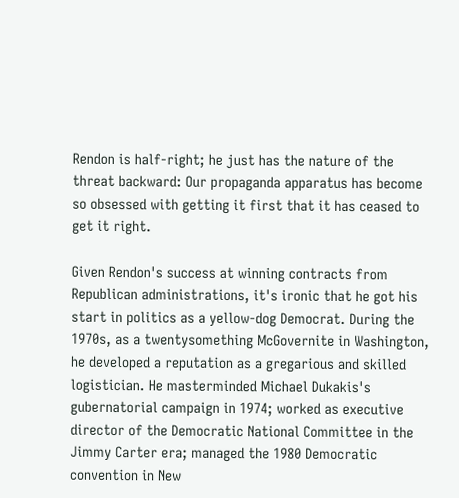Rendon is half-right; he just has the nature of the threat backward: Our propaganda apparatus has become so obsessed with getting it first that it has ceased to get it right.

Given Rendon's success at winning contracts from Republican administrations, it's ironic that he got his start in politics as a yellow-dog Democrat. During the 1970s, as a twentysomething McGovernite in Washington, he developed a reputation as a gregarious and skilled logistician. He masterminded Michael Dukakis's gubernatorial campaign in 1974; worked as executive director of the Democratic National Committee in the Jimmy Carter era; managed the 1980 Democratic convention in New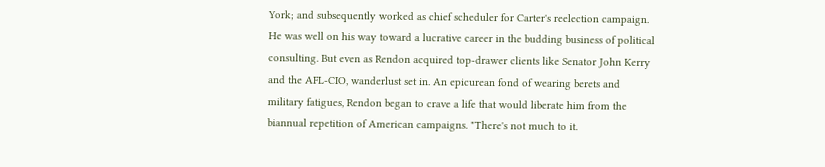York; and subsequently worked as chief scheduler for Carter's reelection campaign. He was well on his way toward a lucrative career in the budding business of political consulting. But even as Rendon acquired top-drawer clients like Senator John Kerry and the AFL-CIO, wanderlust set in. An epicurean fond of wearing berets and military fatigues, Rendon began to crave a life that would liberate him from the biannual repetition of American campaigns. "There's not much to it.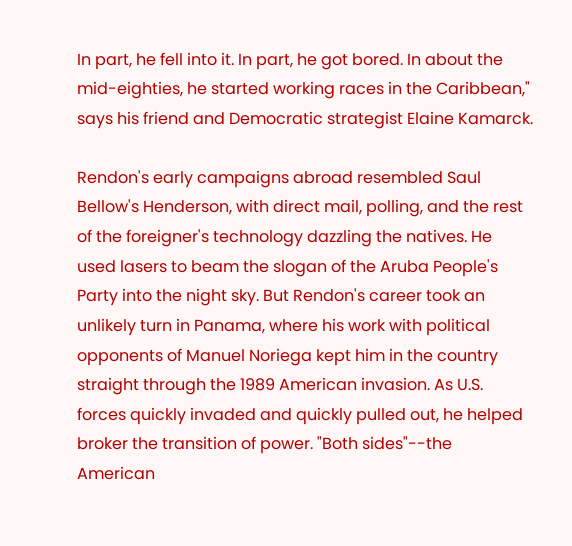In part, he fell into it. In part, he got bored. In about the mid-eighties, he started working races in the Caribbean," says his friend and Democratic strategist Elaine Kamarck.

Rendon's early campaigns abroad resembled Saul Bellow's Henderson, with direct mail, polling, and the rest of the foreigner's technology dazzling the natives. He used lasers to beam the slogan of the Aruba People's Party into the night sky. But Rendon's career took an unlikely turn in Panama, where his work with political opponents of Manuel Noriega kept him in the country straight through the 1989 American invasion. As U.S. forces quickly invaded and quickly pulled out, he helped broker the transition of power. "Both sides"--the American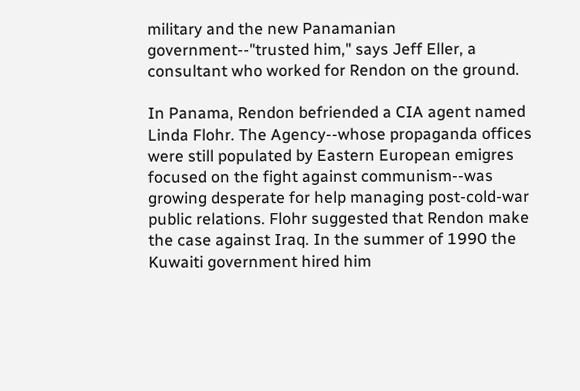military and the new Panamanian government--"trusted him," says Jeff Eller, a consultant who worked for Rendon on the ground.

In Panama, Rendon befriended a CIA agent named Linda Flohr. The Agency--whose propaganda offices were still populated by Eastern European emigres focused on the fight against communism--was growing desperate for help managing post-cold-war public relations. Flohr suggested that Rendon make the case against Iraq. In the summer of 1990 the Kuwaiti government hired him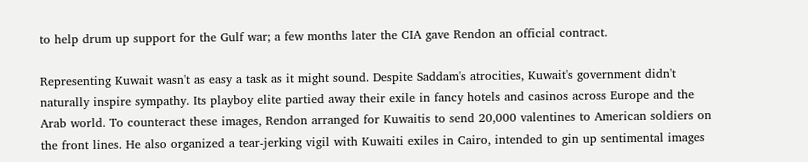to help drum up support for the Gulf war; a few months later the CIA gave Rendon an official contract.

Representing Kuwait wasn't as easy a task as it might sound. Despite Saddam's atrocities, Kuwait's government didn't naturally inspire sympathy. Its playboy elite partied away their exile in fancy hotels and casinos across Europe and the Arab world. To counteract these images, Rendon arranged for Kuwaitis to send 20,000 valentines to American soldiers on the front lines. He also organized a tear-jerking vigil with Kuwaiti exiles in Cairo, intended to gin up sentimental images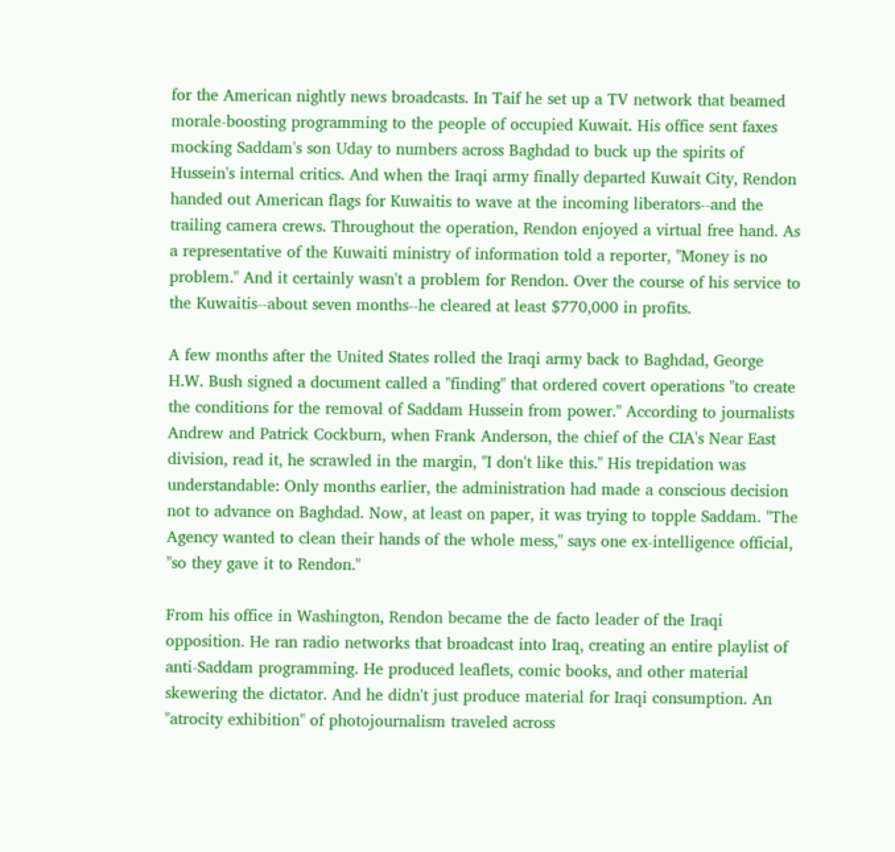for the American nightly news broadcasts. In Taif he set up a TV network that beamed morale-boosting programming to the people of occupied Kuwait. His office sent faxes mocking Saddam's son Uday to numbers across Baghdad to buck up the spirits of Hussein's internal critics. And when the Iraqi army finally departed Kuwait City, Rendon handed out American flags for Kuwaitis to wave at the incoming liberators--and the trailing camera crews. Throughout the operation, Rendon enjoyed a virtual free hand. As a representative of the Kuwaiti ministry of information told a reporter, "Money is no problem." And it certainly wasn't a problem for Rendon. Over the course of his service to the Kuwaitis--about seven months--he cleared at least $770,000 in profits.

A few months after the United States rolled the Iraqi army back to Baghdad, George H.W. Bush signed a document called a "finding" that ordered covert operations "to create the conditions for the removal of Saddam Hussein from power." According to journalists Andrew and Patrick Cockburn, when Frank Anderson, the chief of the CIA's Near East division, read it, he scrawled in the margin, "I don't like this." His trepidation was understandable: Only months earlier, the administration had made a conscious decision not to advance on Baghdad. Now, at least on paper, it was trying to topple Saddam. "The Agency wanted to clean their hands of the whole mess," says one ex-intelligence official, "so they gave it to Rendon."

From his office in Washington, Rendon became the de facto leader of the Iraqi opposition. He ran radio networks that broadcast into Iraq, creating an entire playlist of anti-Saddam programming. He produced leaflets, comic books, and other material skewering the dictator. And he didn't just produce material for Iraqi consumption. An "atrocity exhibition" of photojournalism traveled across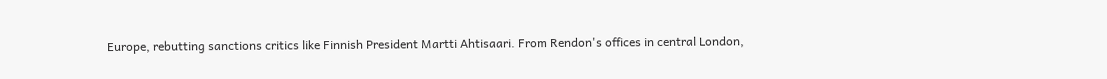Europe, rebutting sanctions critics like Finnish President Martti Ahtisaari. From Rendon's offices in central London,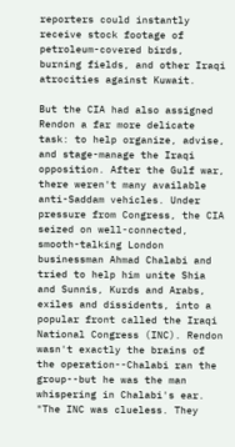reporters could instantly receive stock footage of petroleum-covered birds, burning fields, and other Iraqi atrocities against Kuwait.

But the CIA had also assigned Rendon a far more delicate task: to help organize, advise, and stage-manage the Iraqi opposition. After the Gulf war, there weren't many available anti-Saddam vehicles. Under pressure from Congress, the CIA seized on well-connected, smooth-talking London businessman Ahmad Chalabi and tried to help him unite Shia and Sunnis, Kurds and Arabs, exiles and dissidents, into a popular front called the Iraqi National Congress (INC). Rendon wasn't exactly the brains of the operation--Chalabi ran the group--but he was the man whispering in Chalabi's ear. "The INC was clueless. They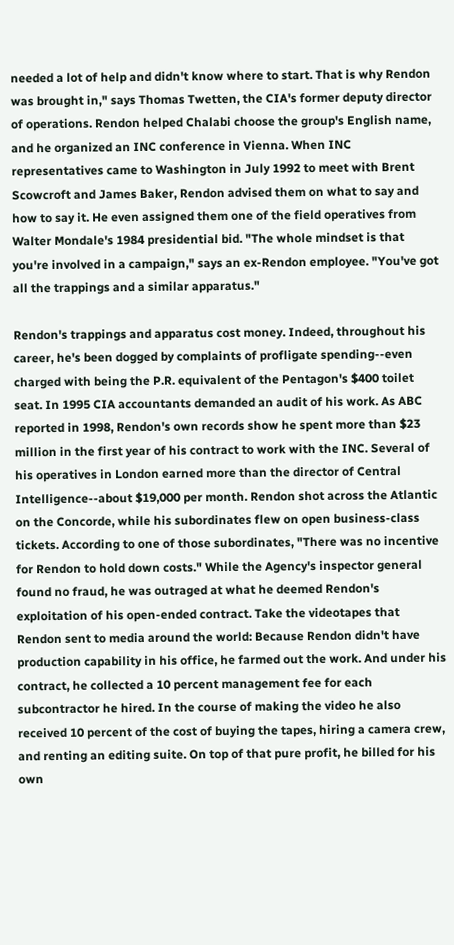needed a lot of help and didn't know where to start. That is why Rendon was brought in," says Thomas Twetten, the CIA's former deputy director of operations. Rendon helped Chalabi choose the group's English name, and he organized an INC conference in Vienna. When INC representatives came to Washington in July 1992 to meet with Brent Scowcroft and James Baker, Rendon advised them on what to say and how to say it. He even assigned them one of the field operatives from Walter Mondale's 1984 presidential bid. "The whole mindset is that you're involved in a campaign," says an ex-Rendon employee. "You've got all the trappings and a similar apparatus."

Rendon's trappings and apparatus cost money. Indeed, throughout his career, he's been dogged by complaints of profligate spending--even charged with being the P.R. equivalent of the Pentagon's $400 toilet seat. In 1995 CIA accountants demanded an audit of his work. As ABC reported in 1998, Rendon's own records show he spent more than $23 million in the first year of his contract to work with the INC. Several of his operatives in London earned more than the director of Central Intelligence--about $19,000 per month. Rendon shot across the Atlantic on the Concorde, while his subordinates flew on open business-class tickets. According to one of those subordinates, "There was no incentive for Rendon to hold down costs." While the Agency's inspector general found no fraud, he was outraged at what he deemed Rendon's exploitation of his open-ended contract. Take the videotapes that Rendon sent to media around the world: Because Rendon didn't have production capability in his office, he farmed out the work. And under his contract, he collected a 10 percent management fee for each subcontractor he hired. In the course of making the video he also received 10 percent of the cost of buying the tapes, hiring a camera crew, and renting an editing suite. On top of that pure profit, he billed for his own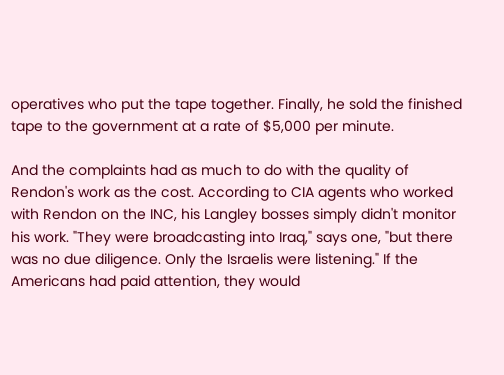operatives who put the tape together. Finally, he sold the finished tape to the government at a rate of $5,000 per minute.

And the complaints had as much to do with the quality of Rendon's work as the cost. According to CIA agents who worked with Rendon on the INC, his Langley bosses simply didn't monitor his work. "They were broadcasting into Iraq," says one, "but there was no due diligence. Only the Israelis were listening." If the Americans had paid attention, they would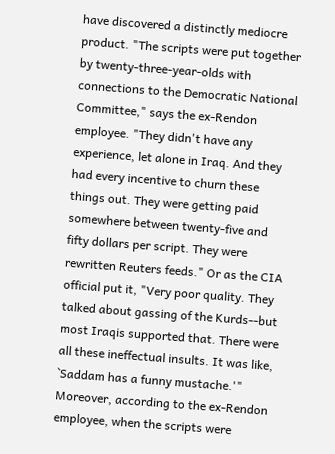have discovered a distinctly mediocre product. "The scripts were put together by twenty-three-year-olds with connections to the Democratic National Committee," says the ex-Rendon employee. "They didn't have any experience, let alone in Iraq. And they had every incentive to churn these things out. They were getting paid somewhere between twenty-five and fifty dollars per script. They were rewritten Reuters feeds." Or as the CIA official put it, "Very poor quality. They talked about gassing of the Kurds--but most Iraqis supported that. There were all these ineffectual insults. It was like, `Saddam has a funny mustache.'" Moreover, according to the ex-Rendon employee, when the scripts were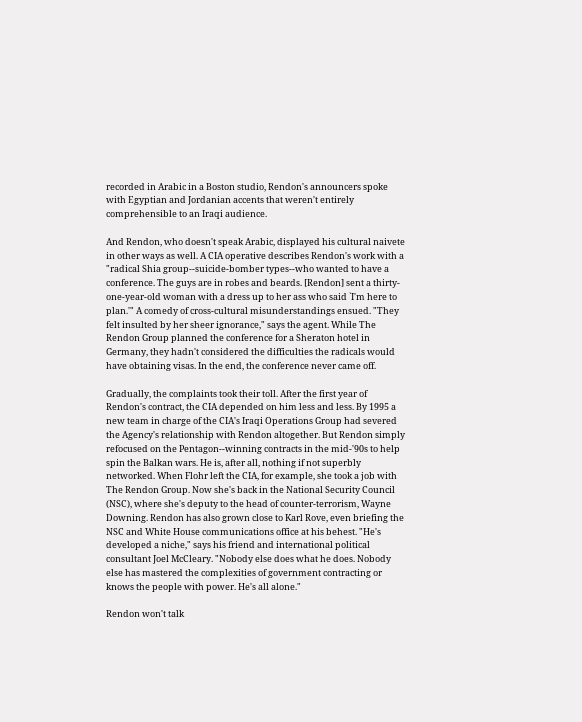recorded in Arabic in a Boston studio, Rendon's announcers spoke with Egyptian and Jordanian accents that weren't entirely comprehensible to an Iraqi audience.

And Rendon, who doesn't speak Arabic, displayed his cultural naivete in other ways as well. A CIA operative describes Rendon's work with a "radical Shia group--suicide-bomber types--who wanted to have a conference. The guys are in robes and beards. [Rendon] sent a thirty-one-year-old woman with a dress up to her ass who said `I'm here to plan.'" A comedy of cross-cultural misunderstandings ensued. "They felt insulted by her sheer ignorance," says the agent. While The Rendon Group planned the conference for a Sheraton hotel in Germany, they hadn't considered the difficulties the radicals would have obtaining visas. In the end, the conference never came off.

Gradually, the complaints took their toll. After the first year of Rendon's contract, the CIA depended on him less and less. By 1995 a new team in charge of the CIA's Iraqi Operations Group had severed the Agency's relationship with Rendon altogether. But Rendon simply refocused on the Pentagon--winning contracts in the mid-'90s to help spin the Balkan wars. He is, after all, nothing if not superbly networked. When Flohr left the CIA, for example, she took a job with The Rendon Group. Now she's back in the National Security Council (NSC), where she's deputy to the head of counter-terrorism, Wayne Downing. Rendon has also grown close to Karl Rove, even briefing the NSC and White House communications office at his behest. "He's developed a niche," says his friend and international political consultant Joel McCleary. "Nobody else does what he does. Nobody else has mastered the complexities of government contracting or knows the people with power. He's all alone."

Rendon won't talk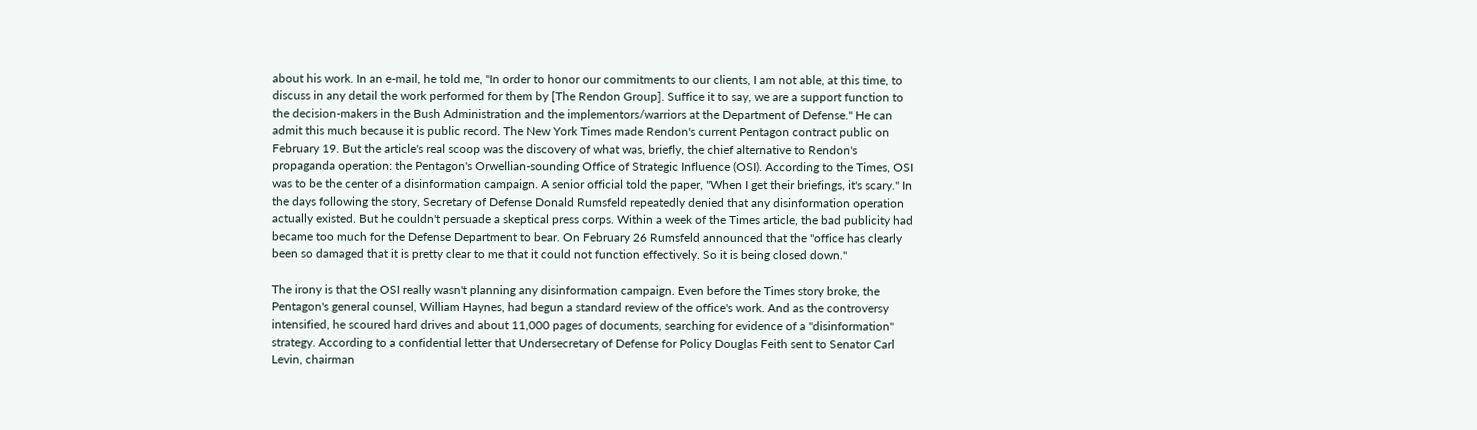about his work. In an e-mail, he told me, "In order to honor our commitments to our clients, I am not able, at this time, to discuss in any detail the work performed for them by [The Rendon Group]. Suffice it to say, we are a support function to the decision-makers in the Bush Administration and the implementors/warriors at the Department of Defense." He can admit this much because it is public record. The New York Times made Rendon's current Pentagon contract public on February 19. But the article's real scoop was the discovery of what was, briefly, the chief alternative to Rendon's propaganda operation: the Pentagon's Orwellian-sounding Office of Strategic Influence (OSI). According to the Times, OSI was to be the center of a disinformation campaign. A senior official told the paper, "When I get their briefings, it's scary." In the days following the story, Secretary of Defense Donald Rumsfeld repeatedly denied that any disinformation operation actually existed. But he couldn't persuade a skeptical press corps. Within a week of the Times article, the bad publicity had became too much for the Defense Department to bear. On February 26 Rumsfeld announced that the "office has clearly been so damaged that it is pretty clear to me that it could not function effectively. So it is being closed down."

The irony is that the OSI really wasn't planning any disinformation campaign. Even before the Times story broke, the Pentagon's general counsel, William Haynes, had begun a standard review of the office's work. And as the controversy intensified, he scoured hard drives and about 11,000 pages of documents, searching for evidence of a "disinformation" strategy. According to a confidential letter that Undersecretary of Defense for Policy Douglas Feith sent to Senator Carl Levin, chairman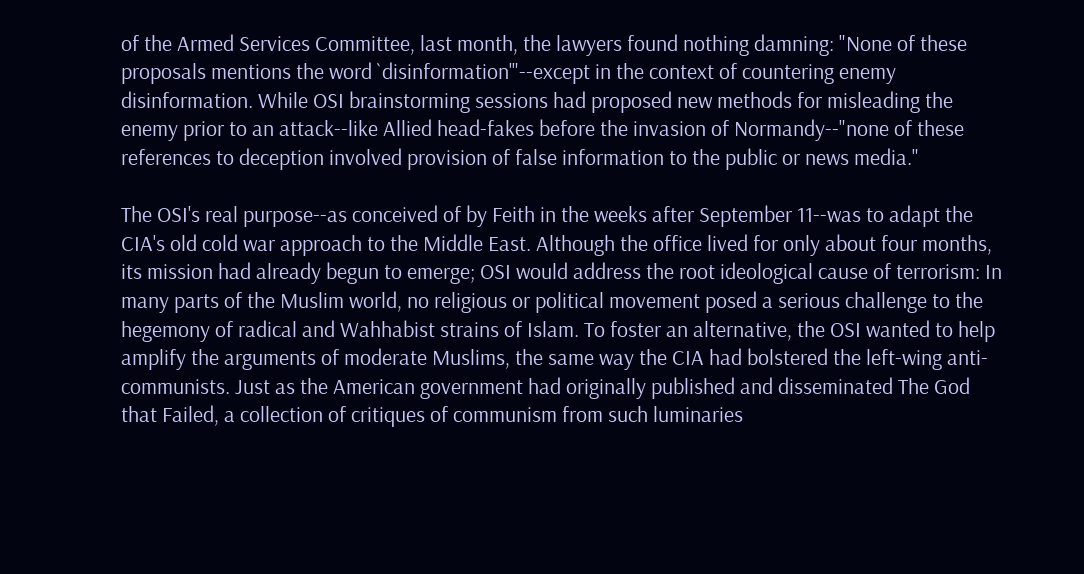of the Armed Services Committee, last month, the lawyers found nothing damning: "None of these proposals mentions the word `disinformation'"--except in the context of countering enemy disinformation. While OSI brainstorming sessions had proposed new methods for misleading the enemy prior to an attack--like Allied head-fakes before the invasion of Normandy--"none of these references to deception involved provision of false information to the public or news media."

The OSI's real purpose--as conceived of by Feith in the weeks after September 11--was to adapt the CIA's old cold war approach to the Middle East. Although the office lived for only about four months, its mission had already begun to emerge; OSI would address the root ideological cause of terrorism: In many parts of the Muslim world, no religious or political movement posed a serious challenge to the hegemony of radical and Wahhabist strains of Islam. To foster an alternative, the OSI wanted to help amplify the arguments of moderate Muslims, the same way the CIA had bolstered the left-wing anti-communists. Just as the American government had originally published and disseminated The God that Failed, a collection of critiques of communism from such luminaries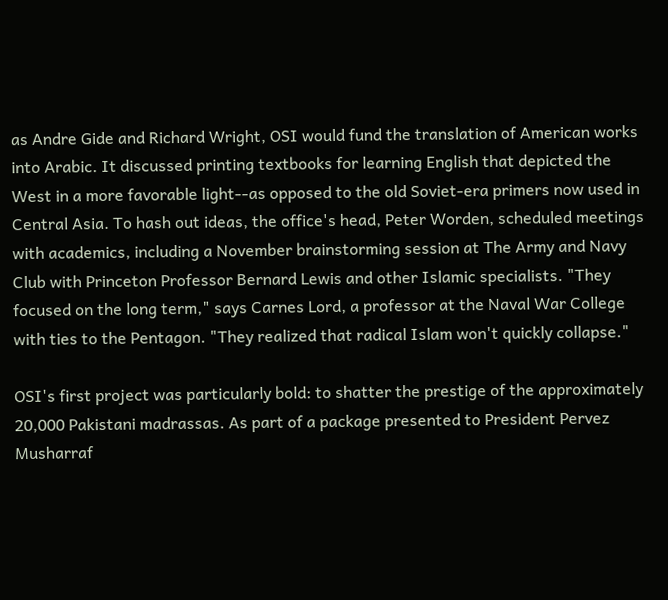as Andre Gide and Richard Wright, OSI would fund the translation of American works into Arabic. It discussed printing textbooks for learning English that depicted the West in a more favorable light--as opposed to the old Soviet-era primers now used in Central Asia. To hash out ideas, the office's head, Peter Worden, scheduled meetings with academics, including a November brainstorming session at The Army and Navy Club with Princeton Professor Bernard Lewis and other Islamic specialists. "They focused on the long term," says Carnes Lord, a professor at the Naval War College with ties to the Pentagon. "They realized that radical Islam won't quickly collapse."

OSI's first project was particularly bold: to shatter the prestige of the approximately 20,000 Pakistani madrassas. As part of a package presented to President Pervez Musharraf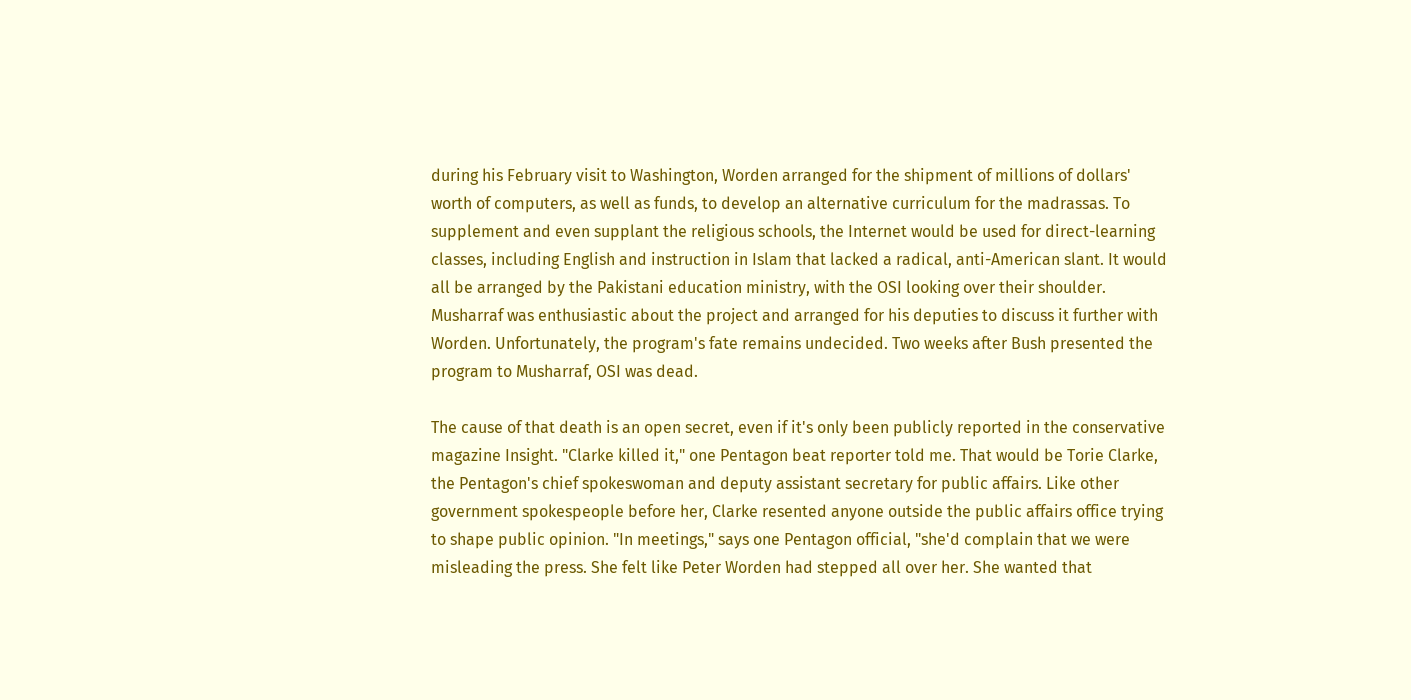during his February visit to Washington, Worden arranged for the shipment of millions of dollars' worth of computers, as well as funds, to develop an alternative curriculum for the madrassas. To supplement and even supplant the religious schools, the Internet would be used for direct-learning classes, including English and instruction in Islam that lacked a radical, anti-American slant. It would all be arranged by the Pakistani education ministry, with the OSI looking over their shoulder. Musharraf was enthusiastic about the project and arranged for his deputies to discuss it further with Worden. Unfortunately, the program's fate remains undecided. Two weeks after Bush presented the program to Musharraf, OSI was dead.

The cause of that death is an open secret, even if it's only been publicly reported in the conservative magazine Insight. "Clarke killed it," one Pentagon beat reporter told me. That would be Torie Clarke, the Pentagon's chief spokeswoman and deputy assistant secretary for public affairs. Like other government spokespeople before her, Clarke resented anyone outside the public affairs office trying to shape public opinion. "In meetings," says one Pentagon official, "she'd complain that we were misleading the press. She felt like Peter Worden had stepped all over her. She wanted that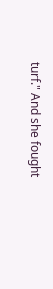turf." And she fought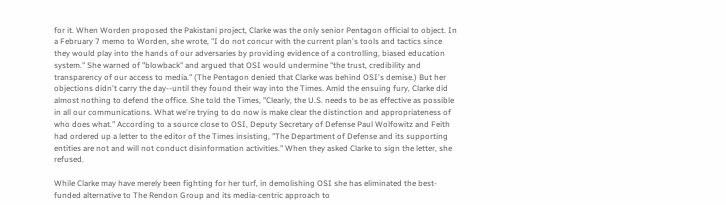for it. When Worden proposed the Pakistani project, Clarke was the only senior Pentagon official to object. In a February 7 memo to Worden, she wrote, "I do not concur with the current plan's tools and tactics since they would play into the hands of our adversaries by providing evidence of a controlling, biased education system." She warned of "blowback" and argued that OSI would undermine "the trust, credibility and transparency of our access to media." (The Pentagon denied that Clarke was behind OSI's demise.) But her objections didn't carry the day--until they found their way into the Times. Amid the ensuing fury, Clarke did almost nothing to defend the office. She told the Times, "Clearly, the U.S. needs to be as effective as possible in all our communications. What we're trying to do now is make clear the distinction and appropriateness of who does what." According to a source close to OSI, Deputy Secretary of Defense Paul Wolfowitz and Feith had ordered up a letter to the editor of the Times insisting, "The Department of Defense and its supporting entities are not and will not conduct disinformation activities." When they asked Clarke to sign the letter, she refused.

While Clarke may have merely been fighting for her turf, in demolishing OSI she has eliminated the best-funded alternative to The Rendon Group and its media-centric approach to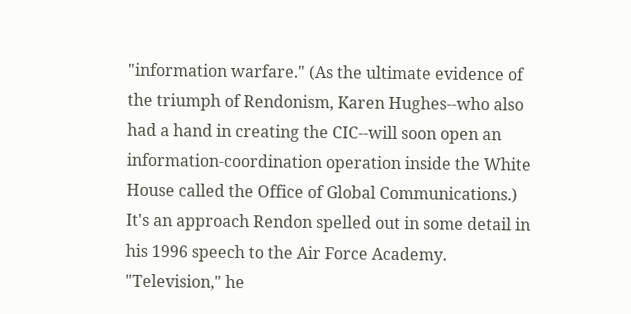"information warfare." (As the ultimate evidence of the triumph of Rendonism, Karen Hughes--who also had a hand in creating the CIC--will soon open an information-coordination operation inside the White House called the Office of Global Communications.) It's an approach Rendon spelled out in some detail in his 1996 speech to the Air Force Academy. "Television," he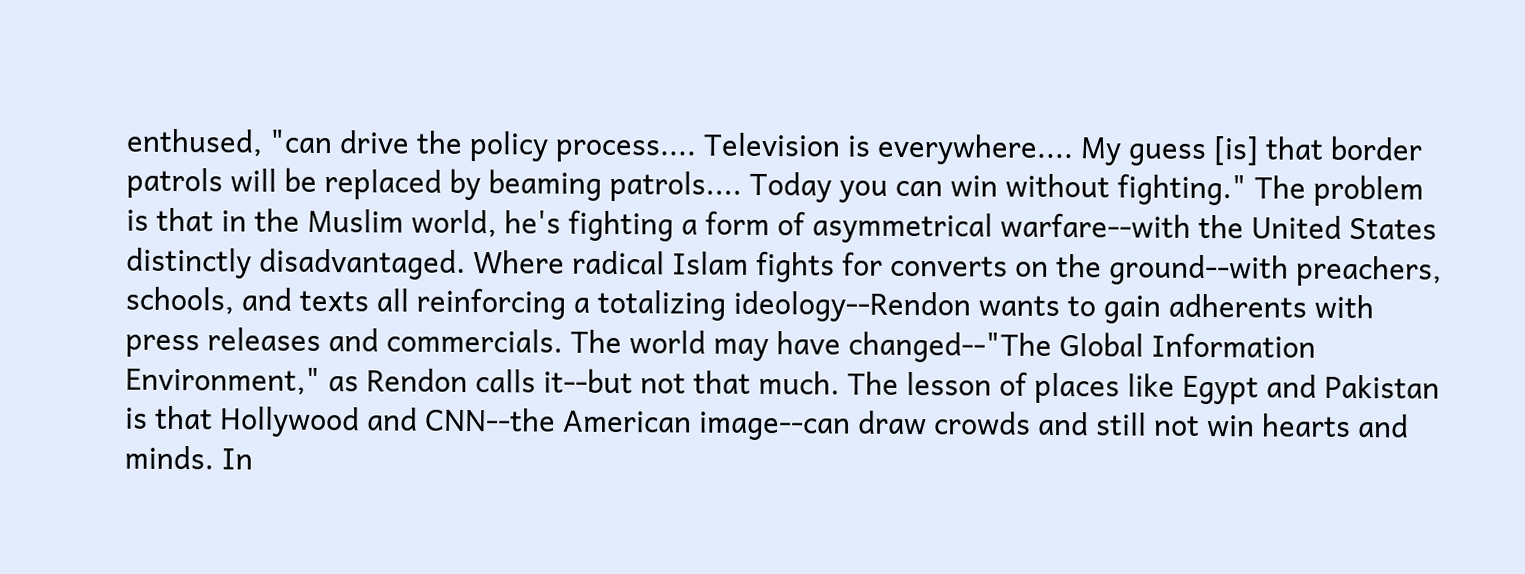enthused, "can drive the policy process.... Television is everywhere.... My guess [is] that border patrols will be replaced by beaming patrols.... Today you can win without fighting." The problem is that in the Muslim world, he's fighting a form of asymmetrical warfare--with the United States distinctly disadvantaged. Where radical Islam fights for converts on the ground--with preachers, schools, and texts all reinforcing a totalizing ideology--Rendon wants to gain adherents with press releases and commercials. The world may have changed--"The Global Information Environment," as Rendon calls it--but not that much. The lesson of places like Egypt and Pakistan is that Hollywood and CNN--the American image--can draw crowds and still not win hearts and minds. In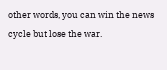other words, you can win the news cycle but lose the war.